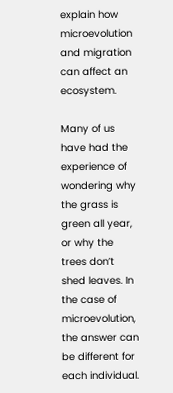explain how microevolution and migration can affect an ecosystem.

Many of us have had the experience of wondering why the grass is green all year, or why the trees don’t shed leaves. In the case of microevolution, the answer can be different for each individual.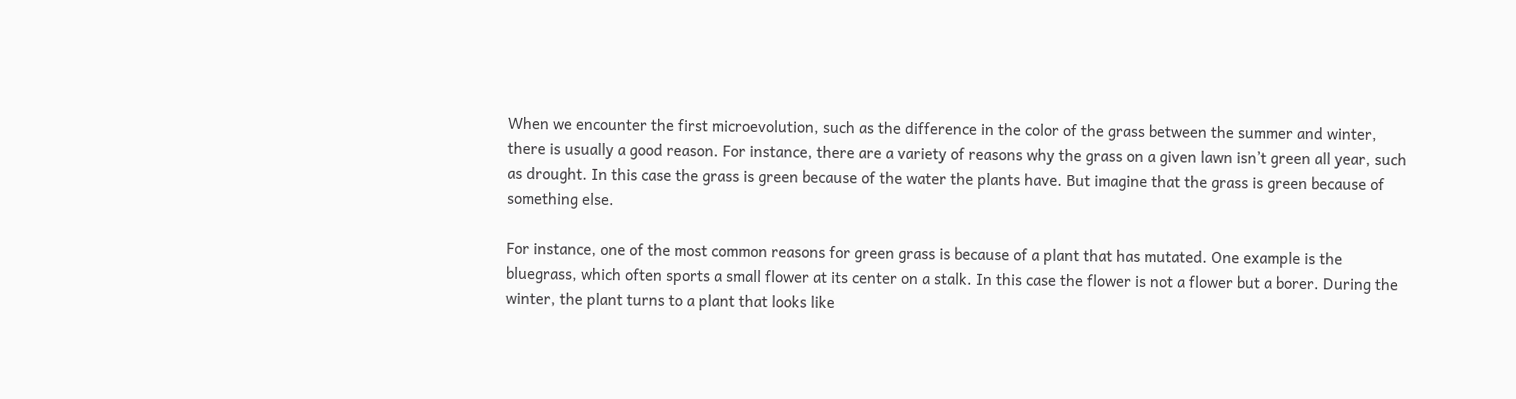When we encounter the first microevolution, such as the difference in the color of the grass between the summer and winter, there is usually a good reason. For instance, there are a variety of reasons why the grass on a given lawn isn’t green all year, such as drought. In this case the grass is green because of the water the plants have. But imagine that the grass is green because of something else.

For instance, one of the most common reasons for green grass is because of a plant that has mutated. One example is the bluegrass, which often sports a small flower at its center on a stalk. In this case the flower is not a flower but a borer. During the winter, the plant turns to a plant that looks like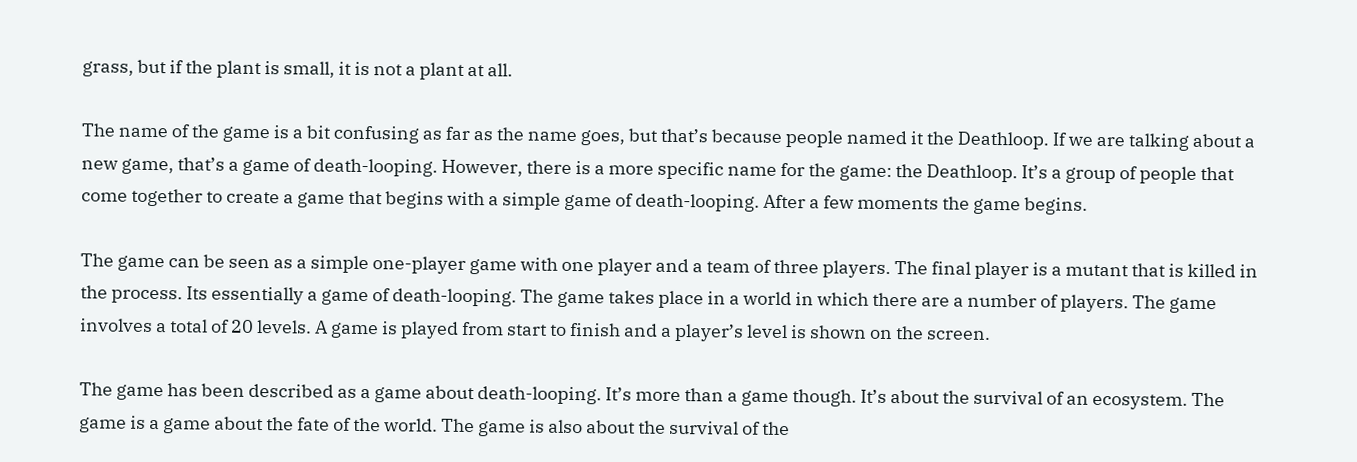grass, but if the plant is small, it is not a plant at all.

The name of the game is a bit confusing as far as the name goes, but that’s because people named it the Deathloop. If we are talking about a new game, that’s a game of death-looping. However, there is a more specific name for the game: the Deathloop. It’s a group of people that come together to create a game that begins with a simple game of death-looping. After a few moments the game begins.

The game can be seen as a simple one-player game with one player and a team of three players. The final player is a mutant that is killed in the process. Its essentially a game of death-looping. The game takes place in a world in which there are a number of players. The game involves a total of 20 levels. A game is played from start to finish and a player’s level is shown on the screen.

The game has been described as a game about death-looping. It’s more than a game though. It’s about the survival of an ecosystem. The game is a game about the fate of the world. The game is also about the survival of the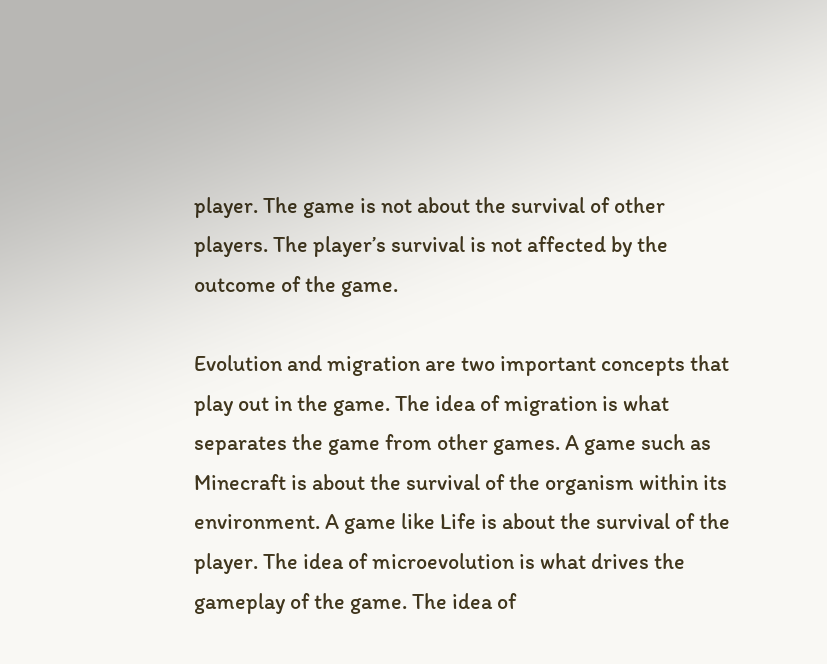player. The game is not about the survival of other players. The player’s survival is not affected by the outcome of the game.

Evolution and migration are two important concepts that play out in the game. The idea of migration is what separates the game from other games. A game such as Minecraft is about the survival of the organism within its environment. A game like Life is about the survival of the player. The idea of microevolution is what drives the gameplay of the game. The idea of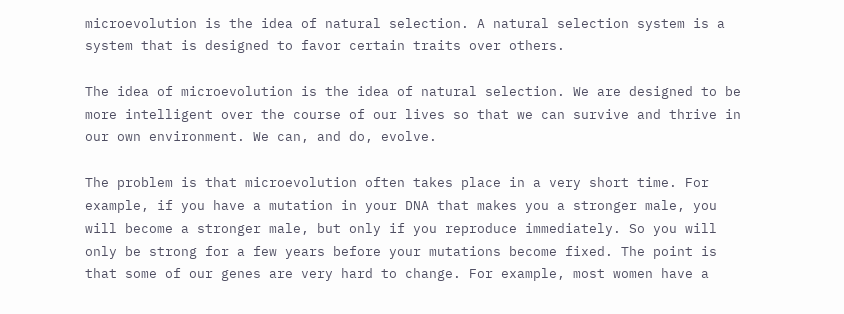microevolution is the idea of natural selection. A natural selection system is a system that is designed to favor certain traits over others.

The idea of microevolution is the idea of natural selection. We are designed to be more intelligent over the course of our lives so that we can survive and thrive in our own environment. We can, and do, evolve.

The problem is that microevolution often takes place in a very short time. For example, if you have a mutation in your DNA that makes you a stronger male, you will become a stronger male, but only if you reproduce immediately. So you will only be strong for a few years before your mutations become fixed. The point is that some of our genes are very hard to change. For example, most women have a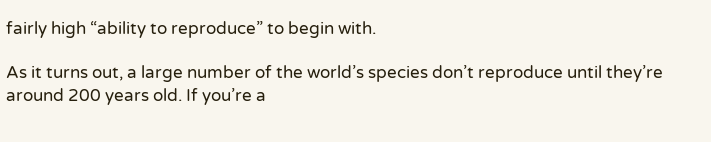fairly high “ability to reproduce” to begin with.

As it turns out, a large number of the world’s species don’t reproduce until they’re around 200 years old. If you’re a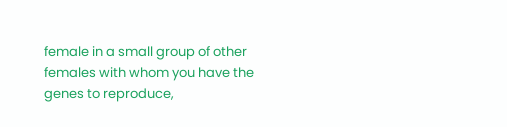female in a small group of other females with whom you have the genes to reproduce,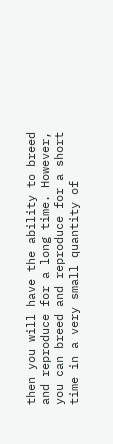then you will have the ability to breed and reproduce for a long time. However, you can breed and reproduce for a short time in a very small quantity of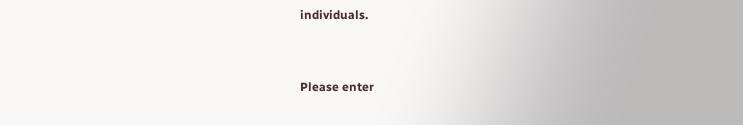individuals.


Please enter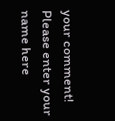your comment!
Please enter your name here